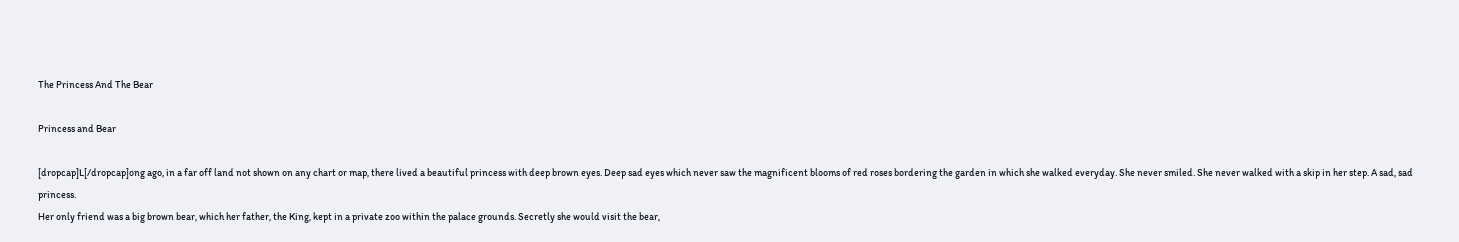The Princess And The Bear

Princess and Bear

[dropcap]L[/dropcap]ong ago, in a far off land not shown on any chart or map, there lived a beautiful princess with deep brown eyes. Deep sad eyes which never saw the magnificent blooms of red roses bordering the garden in which she walked everyday. She never smiled. She never walked with a skip in her step. A sad, sad princess.
Her only friend was a big brown bear, which her father, the King, kept in a private zoo within the palace grounds. Secretly she would visit the bear,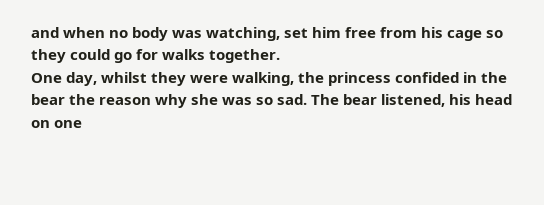and when no body was watching, set him free from his cage so they could go for walks together.
One day, whilst they were walking, the princess confided in the bear the reason why she was so sad. The bear listened, his head on one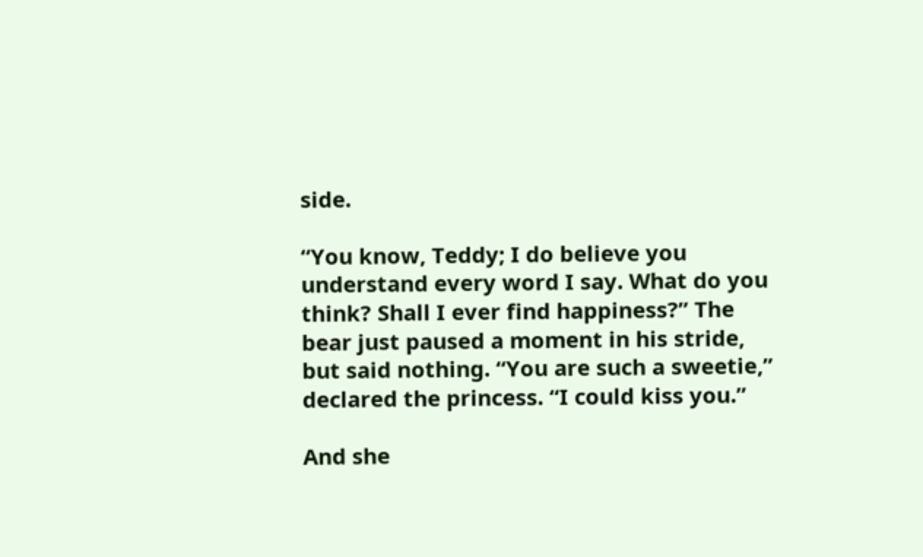side.

“You know, Teddy; I do believe you understand every word I say. What do you think? Shall I ever find happiness?” The bear just paused a moment in his stride, but said nothing. “You are such a sweetie,” declared the princess. “I could kiss you.”

And she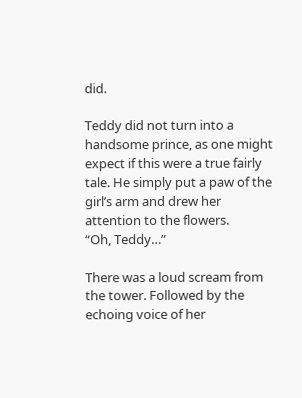did.

Teddy did not turn into a handsome prince, as one might expect if this were a true fairly tale. He simply put a paw of the girl’s arm and drew her attention to the flowers.
“Oh, Teddy…”

There was a loud scream from the tower. Followed by the echoing voice of her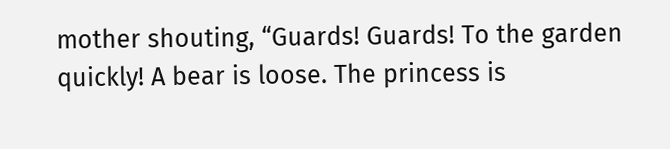mother shouting, “Guards! Guards! To the garden quickly! A bear is loose. The princess is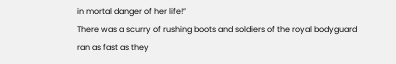in mortal danger of her life!”
There was a scurry of rushing boots and soldiers of the royal bodyguard ran as fast as they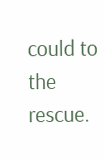could to the rescue.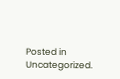Posted in Uncategorized.